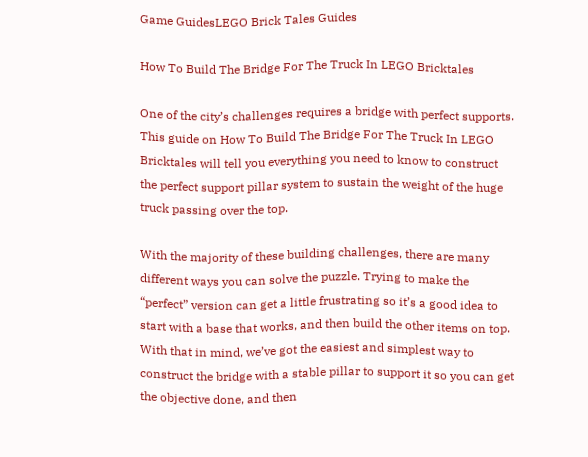Game GuidesLEGO Brick Tales Guides

How To Build The Bridge For The Truck In LEGO Bricktales

One of the city’s challenges requires a bridge with perfect supports. This guide on How To Build The Bridge For The Truck In LEGO Bricktales will tell you everything you need to know to construct the perfect support pillar system to sustain the weight of the huge truck passing over the top.

With the majority of these building challenges, there are many different ways you can solve the puzzle. Trying to make the “perfect” version can get a little frustrating so it’s a good idea to start with a base that works, and then build the other items on top. With that in mind, we’ve got the easiest and simplest way to construct the bridge with a stable pillar to support it so you can get the objective done, and then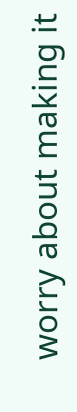worry about making it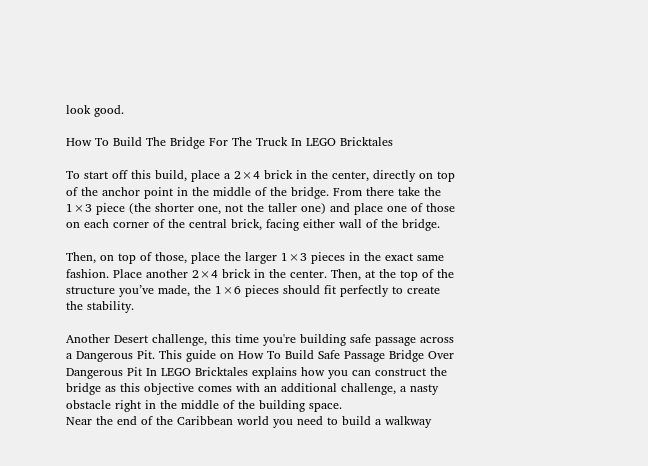look good.

How To Build The Bridge For The Truck In LEGO Bricktales

To start off this build, place a 2×4 brick in the center, directly on top of the anchor point in the middle of the bridge. From there take the 1×3 piece (the shorter one, not the taller one) and place one of those on each corner of the central brick, facing either wall of the bridge.

Then, on top of those, place the larger 1×3 pieces in the exact same fashion. Place another 2×4 brick in the center. Then, at the top of the structure you’ve made, the 1×6 pieces should fit perfectly to create the stability.

Another Desert challenge, this time you're building safe passage across a Dangerous Pit. This guide on How To Build Safe Passage Bridge Over Dangerous Pit In LEGO Bricktales explains how you can construct the bridge as this objective comes with an additional challenge, a nasty obstacle right in the middle of the building space.
Near the end of the Caribbean world you need to build a walkway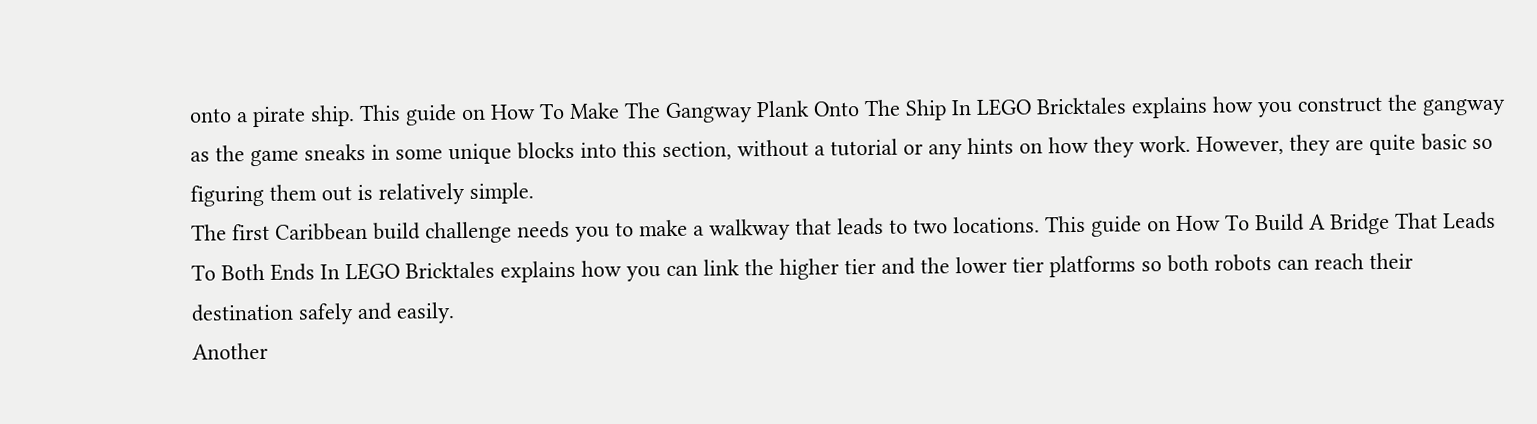onto a pirate ship. This guide on How To Make The Gangway Plank Onto The Ship In LEGO Bricktales explains how you construct the gangway as the game sneaks in some unique blocks into this section, without a tutorial or any hints on how they work. However, they are quite basic so figuring them out is relatively simple.
The first Caribbean build challenge needs you to make a walkway that leads to two locations. This guide on How To Build A Bridge That Leads To Both Ends In LEGO Bricktales explains how you can link the higher tier and the lower tier platforms so both robots can reach their destination safely and easily.
Another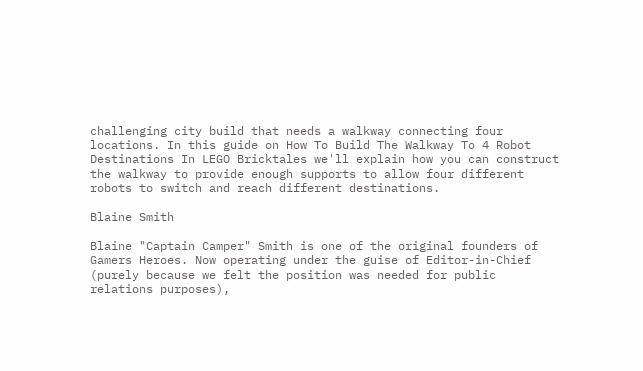challenging city build that needs a walkway connecting four locations. In this guide on How To Build The Walkway To 4 Robot Destinations In LEGO Bricktales we'll explain how you can construct the walkway to provide enough supports to allow four different robots to switch and reach different destinations.

Blaine Smith

Blaine "Captain Camper" Smith is one of the original founders of Gamers Heroes. Now operating under the guise of Editor-in-Chief (purely because we felt the position was needed for public relations purposes),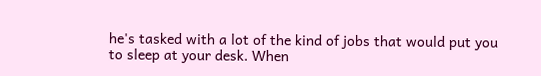he's tasked with a lot of the kind of jobs that would put you to sleep at your desk. When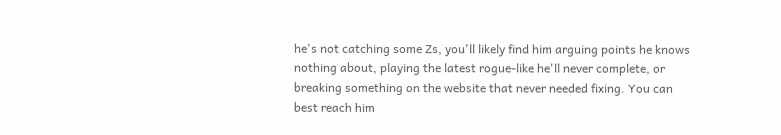he's not catching some Zs, you'll likely find him arguing points he knows nothing about, playing the latest rogue-like he'll never complete, or breaking something on the website that never needed fixing. You can best reach him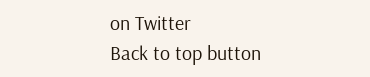on Twitter
Back to top button